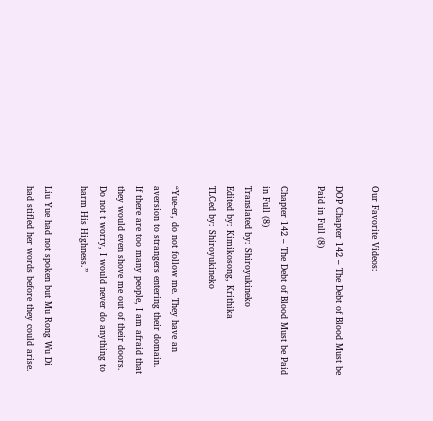Our Favorite Videos:

DOP Chapter 142 – The Debt of Blood Must be Paid in Full (8)

Chapter 142 – The Debt of Blood Must be Paid in Full (8)
Translated by: Shiroyukineko
Edited by: Kimikosong, Krithika
TLCed by: Shiroyukineko

“Yue-er, do not follow me. They have an aversion to strangers entering their domain. If there are too many people, I am afraid that they would even shove me out of their doors. Do not t worry, I would never do anything to harm His Highness.”

Liu Yue had not spoken but Mu Rong Wu Di had stifled her words before they could arise.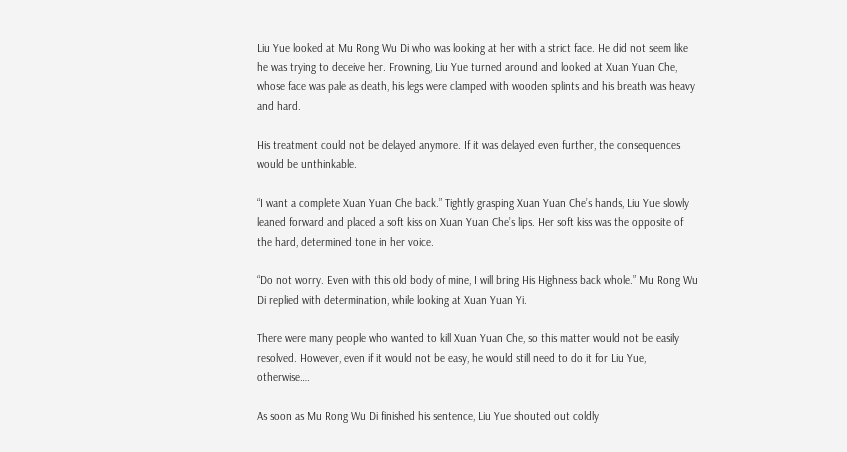Liu Yue looked at Mu Rong Wu Di who was looking at her with a strict face. He did not seem like he was trying to deceive her. Frowning, Liu Yue turned around and looked at Xuan Yuan Che, whose face was pale as death, his legs were clamped with wooden splints and his breath was heavy and hard.

His treatment could not be delayed anymore. If it was delayed even further, the consequences would be unthinkable.

“I want a complete Xuan Yuan Che back.” Tightly grasping Xuan Yuan Che’s hands, Liu Yue slowly leaned forward and placed a soft kiss on Xuan Yuan Che’s lips. Her soft kiss was the opposite of the hard, determined tone in her voice.

“Do not worry. Even with this old body of mine, I will bring His Highness back whole.” Mu Rong Wu Di replied with determination, while looking at Xuan Yuan Yi.

There were many people who wanted to kill Xuan Yuan Che, so this matter would not be easily resolved. However, even if it would not be easy, he would still need to do it for Liu Yue, otherwise….

As soon as Mu Rong Wu Di finished his sentence, Liu Yue shouted out coldly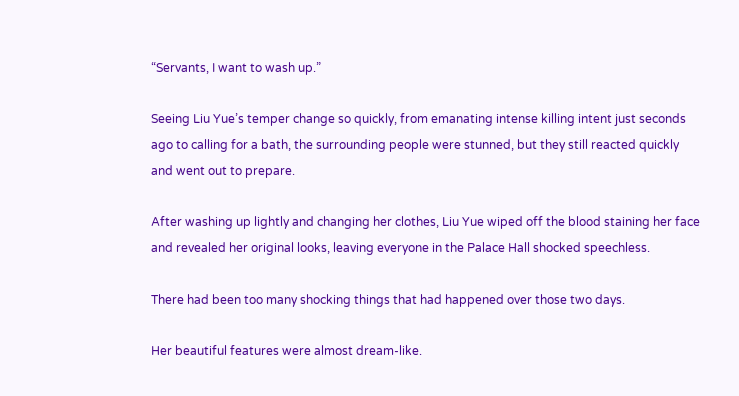“Servants, I want to wash up.”

Seeing Liu Yue’s temper change so quickly, from emanating intense killing intent just seconds ago to calling for a bath, the surrounding people were stunned, but they still reacted quickly and went out to prepare.

After washing up lightly and changing her clothes, Liu Yue wiped off the blood staining her face and revealed her original looks, leaving everyone in the Palace Hall shocked speechless.

There had been too many shocking things that had happened over those two days.

Her beautiful features were almost dream-like.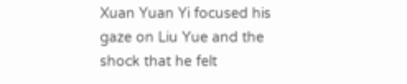Xuan Yuan Yi focused his gaze on Liu Yue and the shock that he felt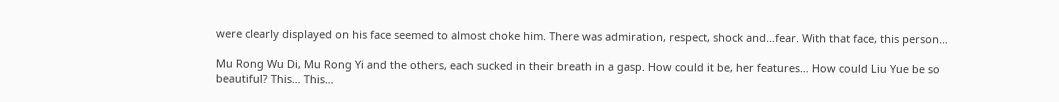were clearly displayed on his face seemed to almost choke him. There was admiration, respect, shock and…fear. With that face, this person…

Mu Rong Wu Di, Mu Rong Yi and the others, each sucked in their breath in a gasp. How could it be, her features… How could Liu Yue be so beautiful? This… This…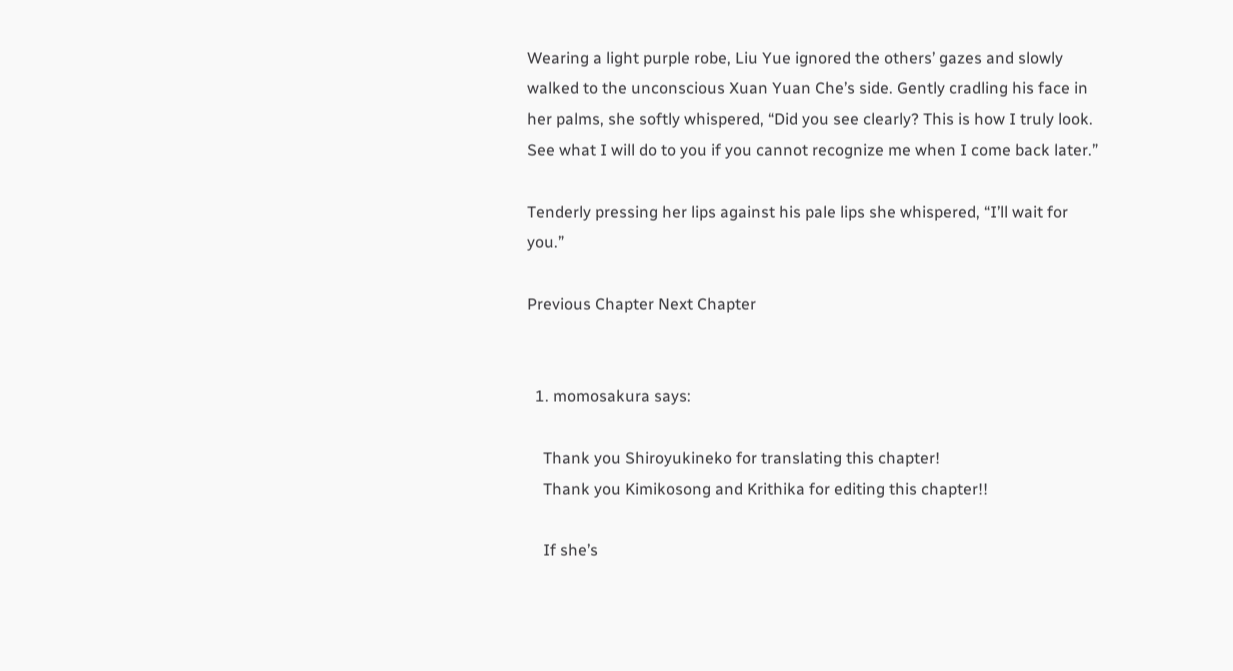Wearing a light purple robe, Liu Yue ignored the others’ gazes and slowly walked to the unconscious Xuan Yuan Che’s side. Gently cradling his face in her palms, she softly whispered, “Did you see clearly? This is how I truly look. See what I will do to you if you cannot recognize me when I come back later.”

Tenderly pressing her lips against his pale lips she whispered, “I’ll wait for you.”

Previous Chapter Next Chapter


  1. momosakura says:

    Thank you Shiroyukineko for translating this chapter!
    Thank you Kimikosong and Krithika for editing this chapter!!

    If she’s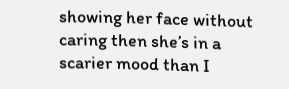showing her face without caring then she’s in a scarier mood than I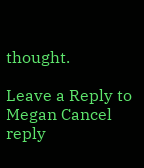thought.

Leave a Reply to Megan Cancel reply